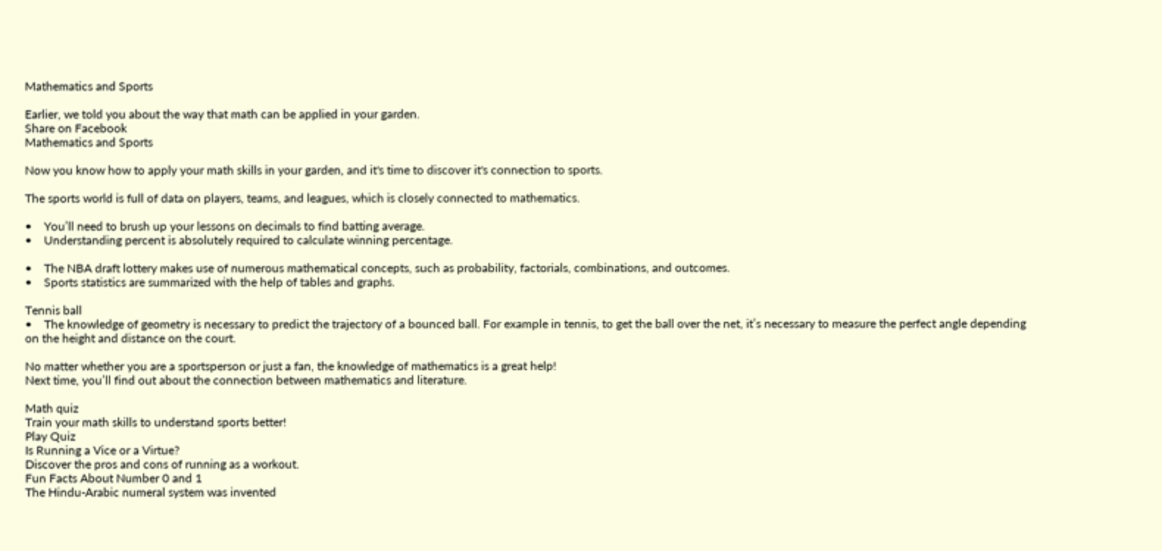Mathematics and Sports

Earlier, we told you about the way that math can be applied in your garden.
Share on Facebook
Mathematics and Sports

Now you know how to apply your math skills in your garden, and it's time to discover it's connection to sports.

The sports world is full of data on players, teams, and leagues, which is closely connected to mathematics.

•    You’ll need to brush up your lessons on decimals to find batting average.
•    Understanding percent is absolutely required to calculate winning percentage.

•    The NBA draft lottery makes use of numerous mathematical concepts, such as probability, factorials, combinations, and outcomes.
•    Sports statistics are summarized with the help of tables and graphs.

Tennis ball
•    The knowledge of geometry is necessary to predict the trajectory of a bounced ball. For example in tennis, to get the ball over the net, it’s necessary to measure the perfect angle depending on the height and distance on the court.

No matter whether you are a sportsperson or just a fan, the knowledge of mathematics is a great help!
Next time, you’ll find out about the connection between mathematics and literature.

Math quiz
Train your math skills to understand sports better!
Play Quiz
Is Running a Vice or a Virtue?
Discover the pros and cons of running as a workout.
Fun Facts About Number 0 and 1
The Hindu-Arabic numeral system was invented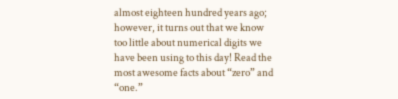almost eighteen hundred years ago; however, it turns out that we know too little about numerical digits we have been using to this day! Read the most awesome facts about “zero” and “one.”